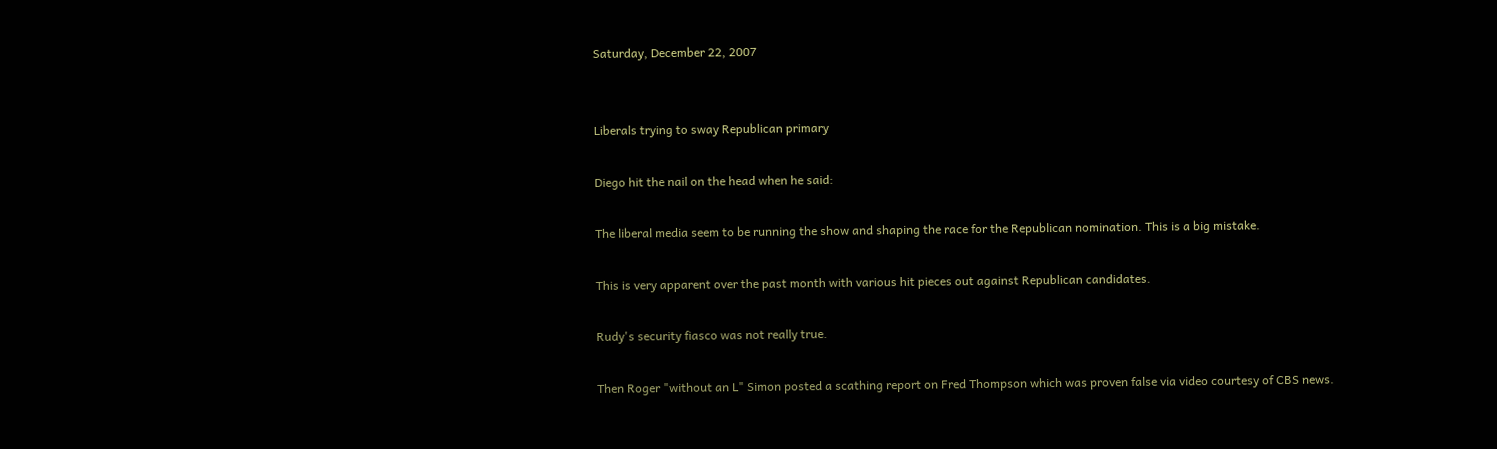Saturday, December 22, 2007


Liberals trying to sway Republican primary

Diego hit the nail on the head when he said:

The liberal media seem to be running the show and shaping the race for the Republican nomination. This is a big mistake.

This is very apparent over the past month with various hit pieces out against Republican candidates.

Rudy's security fiasco was not really true.

Then Roger "without an L" Simon posted a scathing report on Fred Thompson which was proven false via video courtesy of CBS news.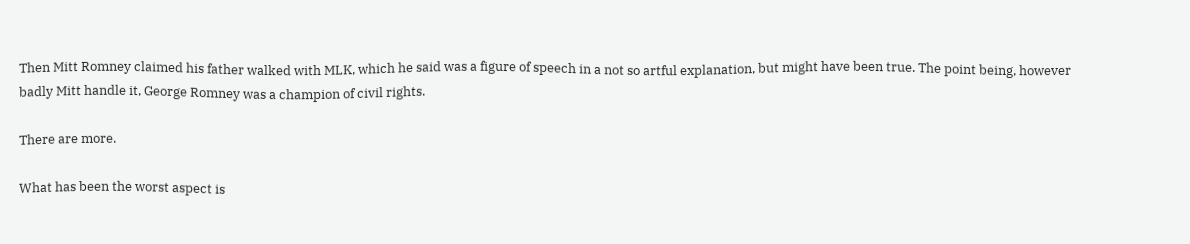Then Mitt Romney claimed his father walked with MLK, which he said was a figure of speech in a not so artful explanation, but might have been true. The point being, however badly Mitt handle it, George Romney was a champion of civil rights.

There are more.

What has been the worst aspect is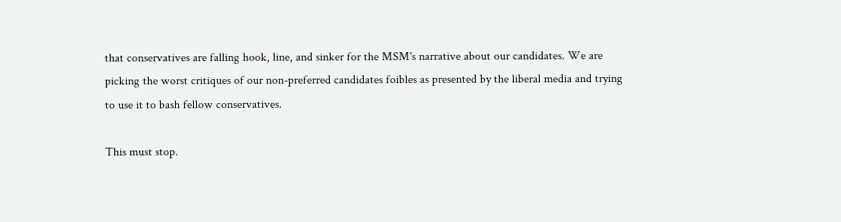that conservatives are falling hook, line, and sinker for the MSM's narrative about our candidates. We are picking the worst critiques of our non-preferred candidates foibles as presented by the liberal media and trying to use it to bash fellow conservatives.

This must stop.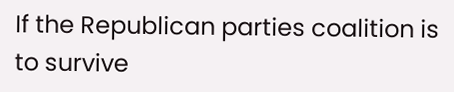If the Republican parties coalition is to survive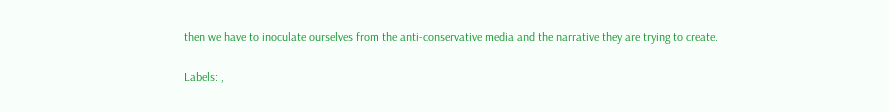then we have to inoculate ourselves from the anti-conservative media and the narrative they are trying to create.

Labels: ,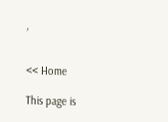,


<< Home

This page is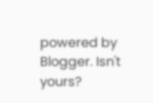powered by Blogger. Isn't yours?